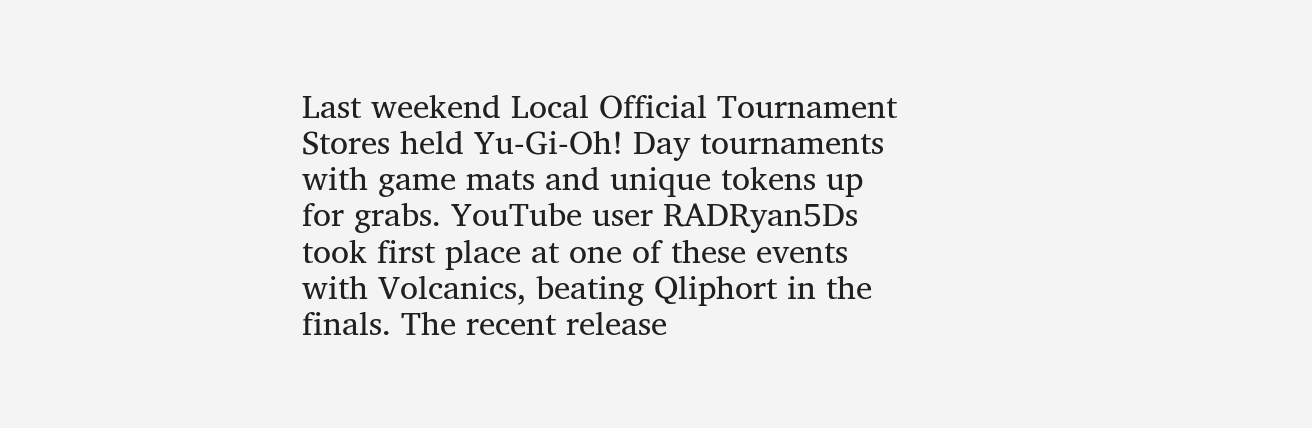Last weekend Local Official Tournament Stores held Yu-Gi-Oh! Day tournaments with game mats and unique tokens up for grabs. YouTube user RADRyan5Ds took first place at one of these events with Volcanics, beating Qliphort in the finals. The recent release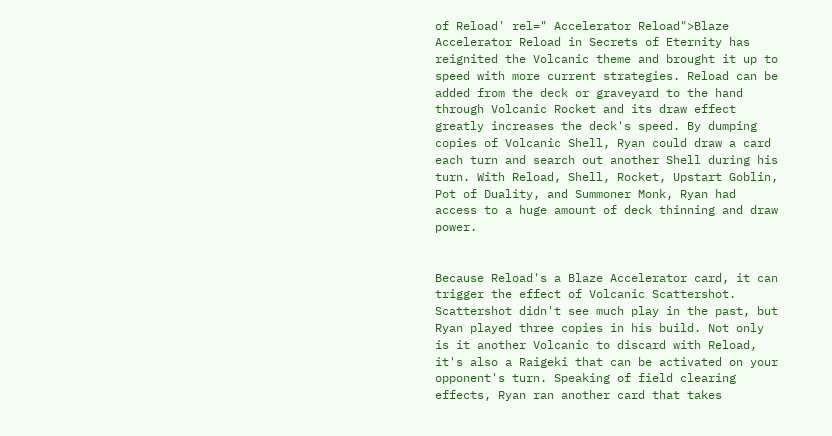of Reload' rel=" Accelerator Reload">Blaze Accelerator Reload in Secrets of Eternity has reignited the Volcanic theme and brought it up to speed with more current strategies. Reload can be added from the deck or graveyard to the hand through Volcanic Rocket and its draw effect greatly increases the deck's speed. By dumping copies of Volcanic Shell, Ryan could draw a card each turn and search out another Shell during his turn. With Reload, Shell, Rocket, Upstart Goblin, Pot of Duality, and Summoner Monk, Ryan had access to a huge amount of deck thinning and draw power.


Because Reload's a Blaze Accelerator card, it can trigger the effect of Volcanic Scattershot. Scattershot didn't see much play in the past, but Ryan played three copies in his build. Not only is it another Volcanic to discard with Reload, it's also a Raigeki that can be activated on your opponent's turn. Speaking of field clearing effects, Ryan ran another card that takes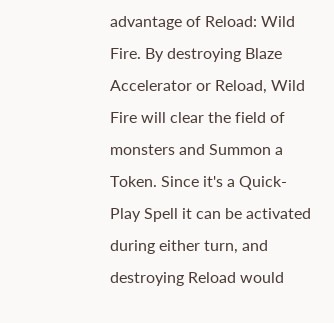advantage of Reload: Wild Fire. By destroying Blaze Accelerator or Reload, Wild Fire will clear the field of monsters and Summon a Token. Since it's a Quick-Play Spell it can be activated during either turn, and destroying Reload would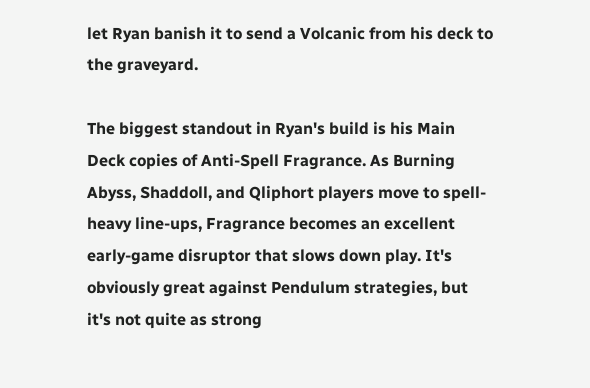let Ryan banish it to send a Volcanic from his deck to the graveyard.

The biggest standout in Ryan's build is his Main Deck copies of Anti-Spell Fragrance. As Burning Abyss, Shaddoll, and Qliphort players move to spell-heavy line-ups, Fragrance becomes an excellent early-game disruptor that slows down play. It's obviously great against Pendulum strategies, but it's not quite as strong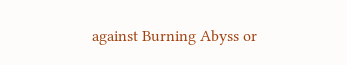against Burning Abyss or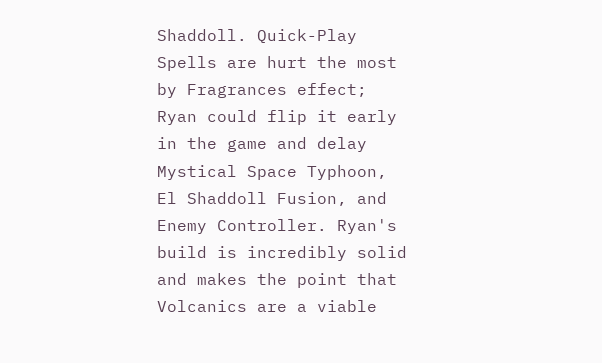Shaddoll. Quick-Play Spells are hurt the most by Fragrances effect; Ryan could flip it early in the game and delay Mystical Space Typhoon, El Shaddoll Fusion, and Enemy Controller. Ryan's build is incredibly solid and makes the point that Volcanics are a viable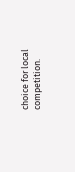choice for local competition.